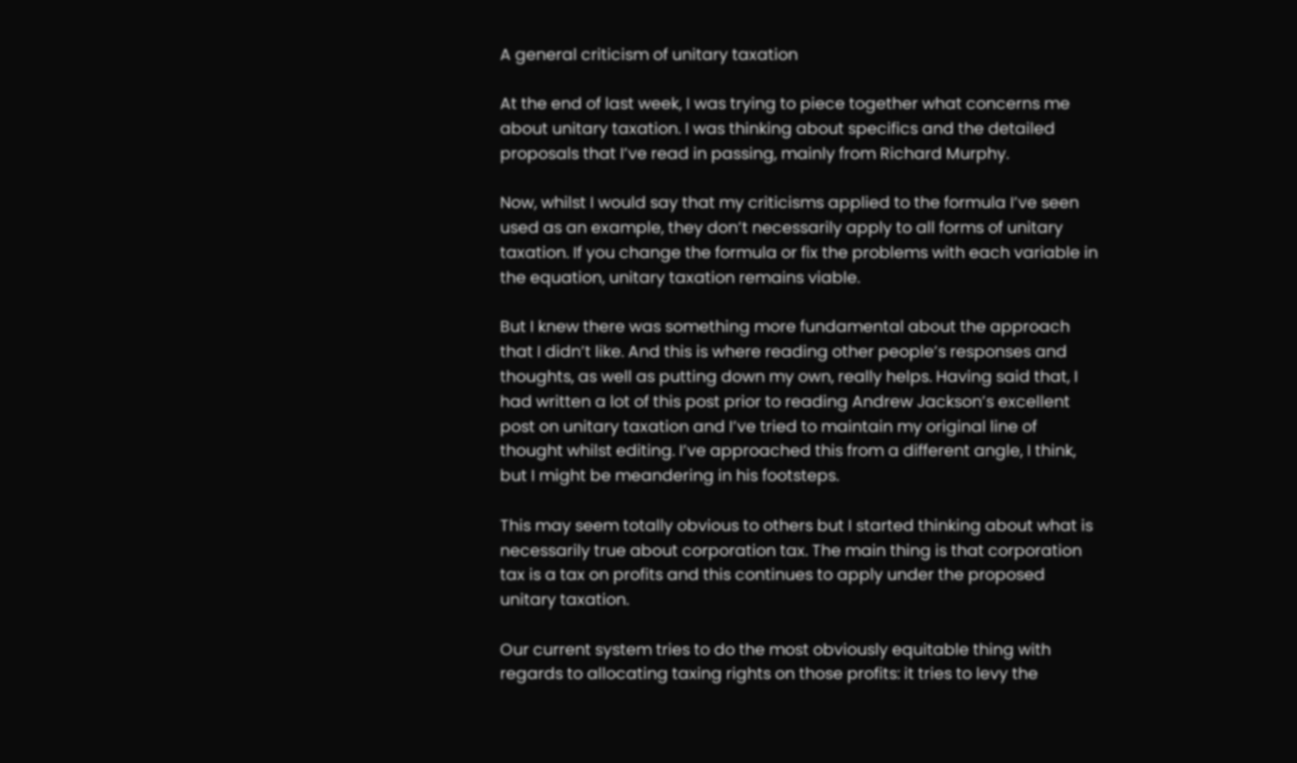A general criticism of unitary taxation

At the end of last week, I was trying to piece together what concerns me about unitary taxation. I was thinking about specifics and the detailed proposals that I’ve read in passing, mainly from Richard Murphy.

Now, whilst I would say that my criticisms applied to the formula I’ve seen used as an example, they don’t necessarily apply to all forms of unitary taxation. If you change the formula or fix the problems with each variable in the equation, unitary taxation remains viable.

But I knew there was something more fundamental about the approach that I didn’t like. And this is where reading other people’s responses and thoughts, as well as putting down my own, really helps. Having said that, I had written a lot of this post prior to reading Andrew Jackson’s excellent post on unitary taxation and I’ve tried to maintain my original line of thought whilst editing. I’ve approached this from a different angle, I think, but I might be meandering in his footsteps.

This may seem totally obvious to others but I started thinking about what is necessarily true about corporation tax. The main thing is that corporation tax is a tax on profits and this continues to apply under the proposed unitary taxation.

Our current system tries to do the most obviously equitable thing with regards to allocating taxing rights on those profits: it tries to levy the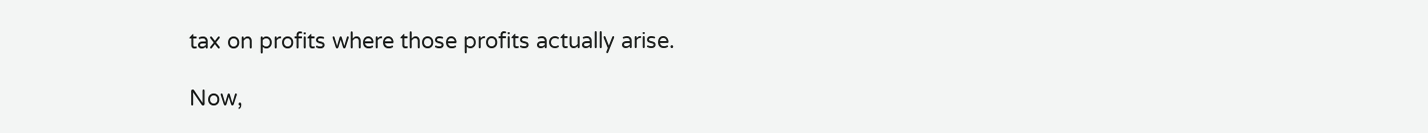tax on profits where those profits actually arise.

Now,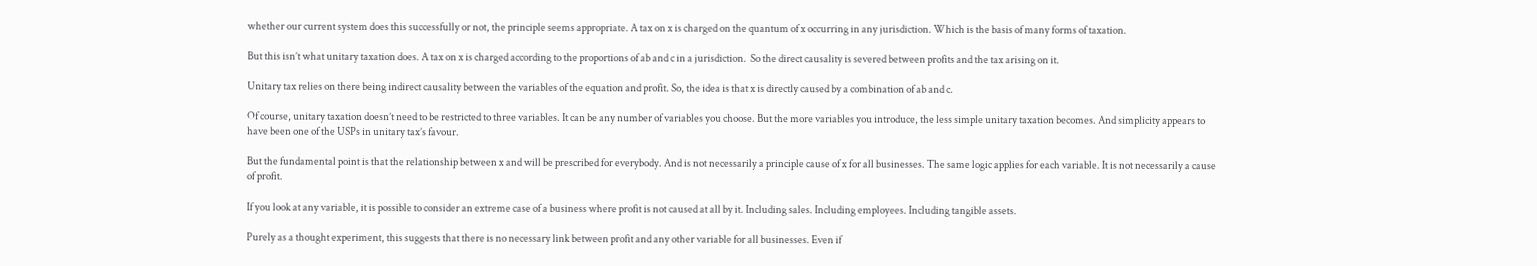whether our current system does this successfully or not, the principle seems appropriate. A tax on x is charged on the quantum of x occurring in any jurisdiction. Which is the basis of many forms of taxation.

But this isn’t what unitary taxation does. A tax on x is charged according to the proportions of ab and c in a jurisdiction.  So the direct causality is severed between profits and the tax arising on it.

Unitary tax relies on there being indirect causality between the variables of the equation and profit. So, the idea is that x is directly caused by a combination of ab and c.

Of course, unitary taxation doesn’t need to be restricted to three variables. It can be any number of variables you choose. But the more variables you introduce, the less simple unitary taxation becomes. And simplicity appears to have been one of the USPs in unitary tax’s favour.

But the fundamental point is that the relationship between x and will be prescribed for everybody. And is not necessarily a principle cause of x for all businesses. The same logic applies for each variable. It is not necessarily a cause of profit.

If you look at any variable, it is possible to consider an extreme case of a business where profit is not caused at all by it. Including sales. Including employees. Including tangible assets.

Purely as a thought experiment, this suggests that there is no necessary link between profit and any other variable for all businesses. Even if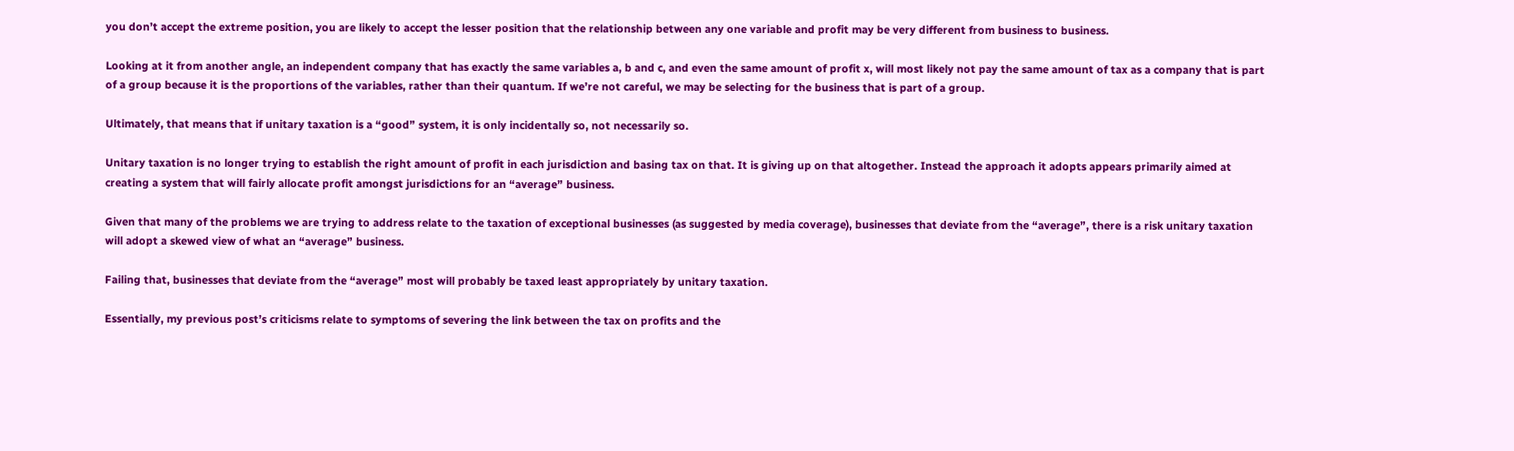you don’t accept the extreme position, you are likely to accept the lesser position that the relationship between any one variable and profit may be very different from business to business.

Looking at it from another angle, an independent company that has exactly the same variables a, b and c, and even the same amount of profit x, will most likely not pay the same amount of tax as a company that is part of a group because it is the proportions of the variables, rather than their quantum. If we’re not careful, we may be selecting for the business that is part of a group.

Ultimately, that means that if unitary taxation is a “good” system, it is only incidentally so, not necessarily so.

Unitary taxation is no longer trying to establish the right amount of profit in each jurisdiction and basing tax on that. It is giving up on that altogether. Instead the approach it adopts appears primarily aimed at creating a system that will fairly allocate profit amongst jurisdictions for an “average” business.

Given that many of the problems we are trying to address relate to the taxation of exceptional businesses (as suggested by media coverage), businesses that deviate from the “average”, there is a risk unitary taxation will adopt a skewed view of what an “average” business.

Failing that, businesses that deviate from the “average” most will probably be taxed least appropriately by unitary taxation.

Essentially, my previous post’s criticisms relate to symptoms of severing the link between the tax on profits and the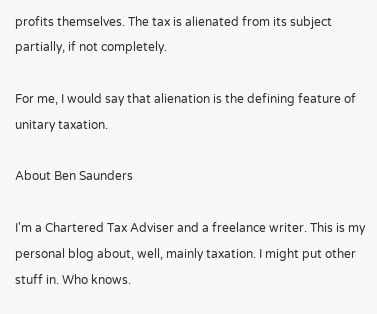profits themselves. The tax is alienated from its subject partially, if not completely.

For me, I would say that alienation is the defining feature of unitary taxation.

About Ben Saunders

I'm a Chartered Tax Adviser and a freelance writer. This is my personal blog about, well, mainly taxation. I might put other stuff in. Who knows.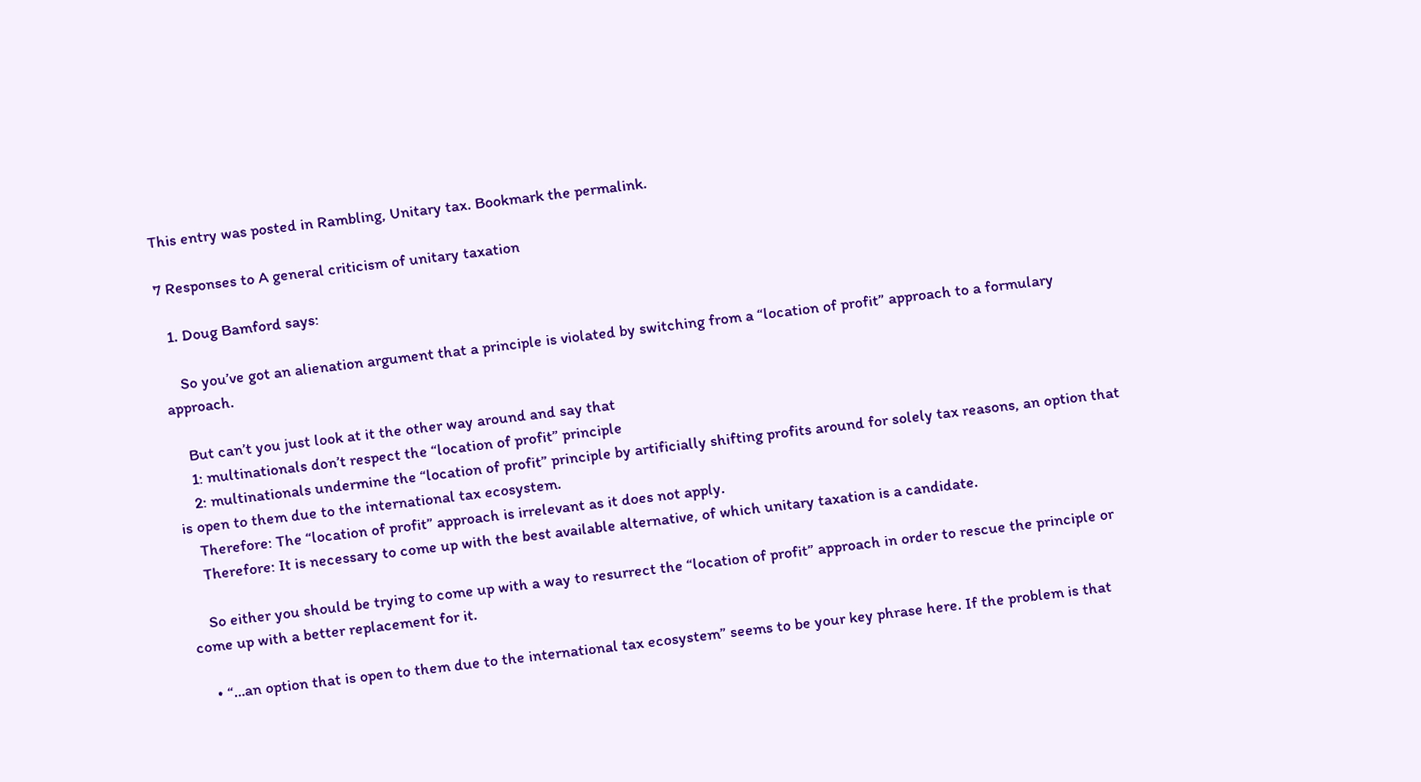This entry was posted in Rambling, Unitary tax. Bookmark the permalink.

7 Responses to A general criticism of unitary taxation

  1. Doug Bamford says:

    So you’ve got an alienation argument that a principle is violated by switching from a “location of profit” approach to a formulary approach.

    But can’t you just look at it the other way around and say that
    1: multinationals don’t respect the “location of profit” principle
    2: multinationals undermine the “location of profit” principle by artificially shifting profits around for solely tax reasons, an option that is open to them due to the international tax ecosystem.
    Therefore: The “location of profit” approach is irrelevant as it does not apply.
    Therefore: It is necessary to come up with the best available alternative, of which unitary taxation is a candidate.

    So either you should be trying to come up with a way to resurrect the “location of profit” approach in order to rescue the principle or come up with a better replacement for it.

    • “…an option that is open to them due to the international tax ecosystem” seems to be your key phrase here. If the problem is that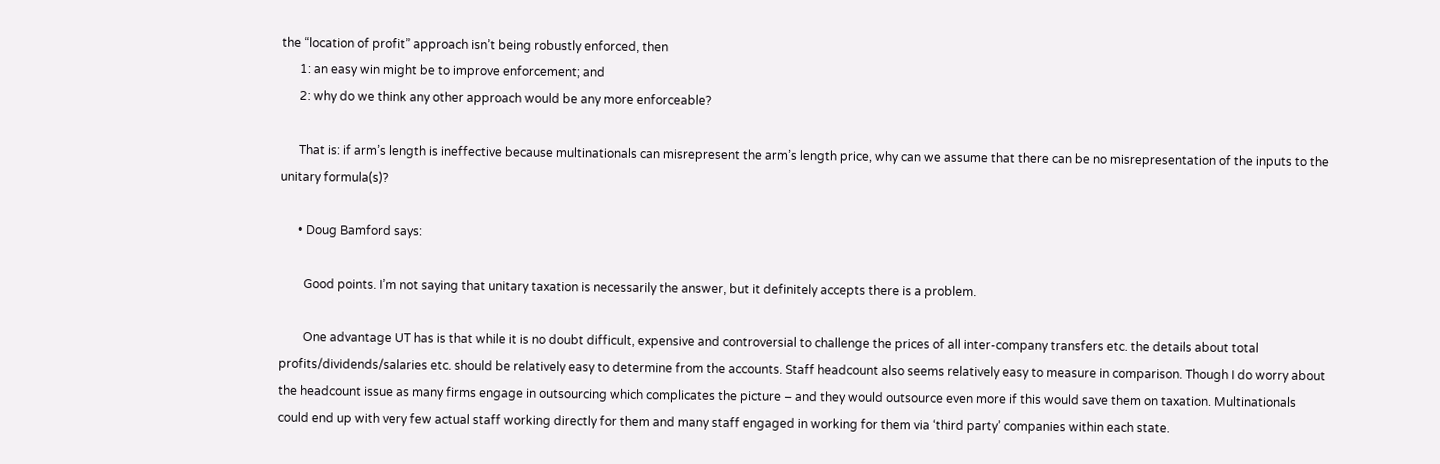the “location of profit” approach isn’t being robustly enforced, then
      1: an easy win might be to improve enforcement; and
      2: why do we think any other approach would be any more enforceable?

      That is: if arm’s length is ineffective because multinationals can misrepresent the arm’s length price, why can we assume that there can be no misrepresentation of the inputs to the unitary formula(s)?

      • Doug Bamford says:

        Good points. I’m not saying that unitary taxation is necessarily the answer, but it definitely accepts there is a problem.

        One advantage UT has is that while it is no doubt difficult, expensive and controversial to challenge the prices of all inter-company transfers etc. the details about total profits/dividends/salaries etc. should be relatively easy to determine from the accounts. Staff headcount also seems relatively easy to measure in comparison. Though I do worry about the headcount issue as many firms engage in outsourcing which complicates the picture – and they would outsource even more if this would save them on taxation. Multinationals could end up with very few actual staff working directly for them and many staff engaged in working for them via ‘third party’ companies within each state.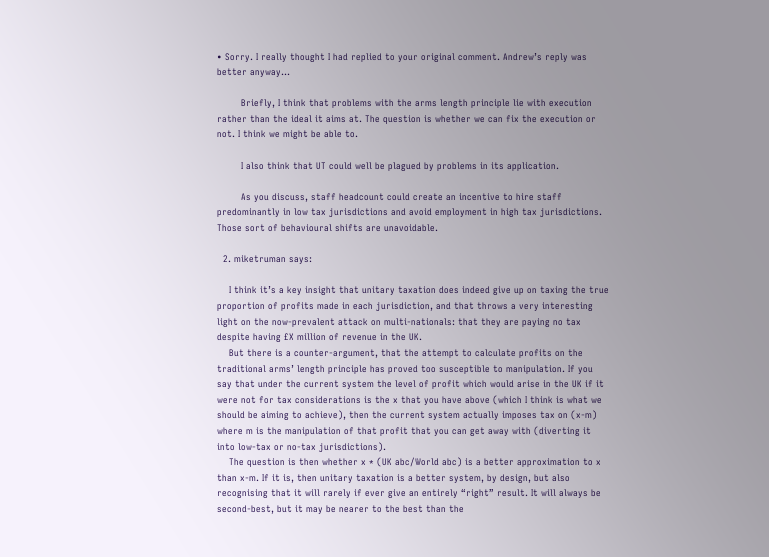• Sorry. I really thought I had replied to your original comment. Andrew’s reply was better anyway…

        Briefly, I think that problems with the arms length principle lie with execution rather than the ideal it aims at. The question is whether we can fix the execution or not. I think we might be able to.

        I also think that UT could well be plagued by problems in its application.

        As you discuss, staff headcount could create an incentive to hire staff predominantly in low tax jurisdictions and avoid employment in high tax jurisdictions. Those sort of behavioural shifts are unavoidable.

  2. miketruman says:

    I think it’s a key insight that unitary taxation does indeed give up on taxing the true proportion of profits made in each jurisdiction, and that throws a very interesting light on the now-prevalent attack on multi-nationals: that they are paying no tax despite having £X million of revenue in the UK.
    But there is a counter-argument, that the attempt to calculate profits on the traditional arms’ length principle has proved too susceptible to manipulation. If you say that under the current system the level of profit which would arise in the UK if it were not for tax considerations is the x that you have above (which I think is what we should be aiming to achieve), then the current system actually imposes tax on (x-m) where m is the manipulation of that profit that you can get away with (diverting it into low-tax or no-tax jurisdictions).
    The question is then whether x * (UK abc/World abc) is a better approximation to x than x-m. If it is, then unitary taxation is a better system, by design, but also recognising that it will rarely if ever give an entirely “right” result. It will always be second-best, but it may be nearer to the best than the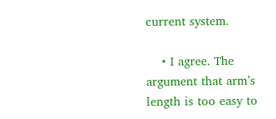current system.

    • I agree. The argument that arm’s length is too easy to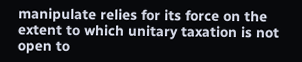manipulate relies for its force on the extent to which unitary taxation is not open to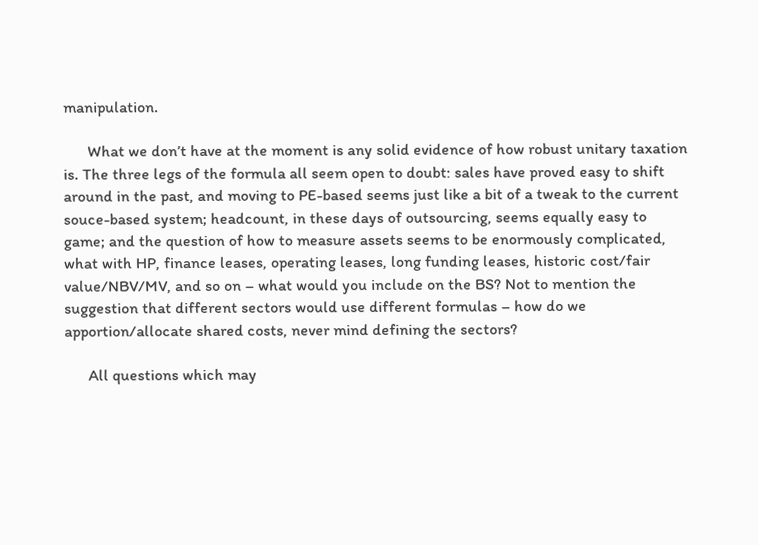manipulation.

      What we don’t have at the moment is any solid evidence of how robust unitary taxation is. The three legs of the formula all seem open to doubt: sales have proved easy to shift around in the past, and moving to PE-based seems just like a bit of a tweak to the current souce-based system; headcount, in these days of outsourcing, seems equally easy to game; and the question of how to measure assets seems to be enormously complicated, what with HP, finance leases, operating leases, long funding leases, historic cost/fair value/NBV/MV, and so on – what would you include on the BS? Not to mention the suggestion that different sectors would use different formulas – how do we apportion/allocate shared costs, never mind defining the sectors?

      All questions which may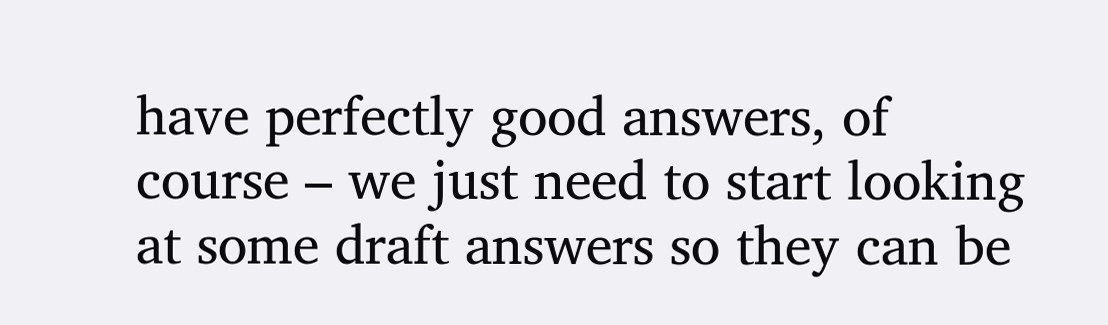have perfectly good answers, of course – we just need to start looking at some draft answers so they can be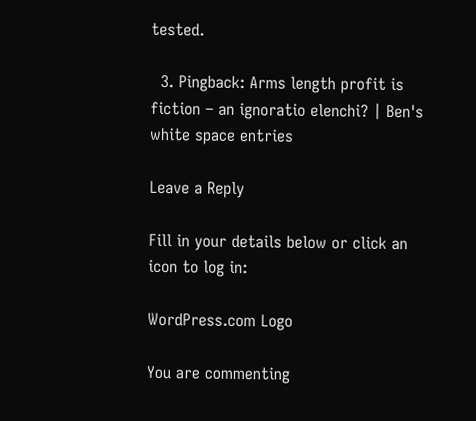tested.

  3. Pingback: Arms length profit is fiction – an ignoratio elenchi? | Ben's white space entries

Leave a Reply

Fill in your details below or click an icon to log in:

WordPress.com Logo

You are commenting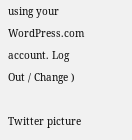using your WordPress.com account. Log Out / Change )

Twitter picture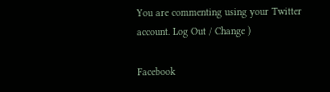You are commenting using your Twitter account. Log Out / Change )

Facebook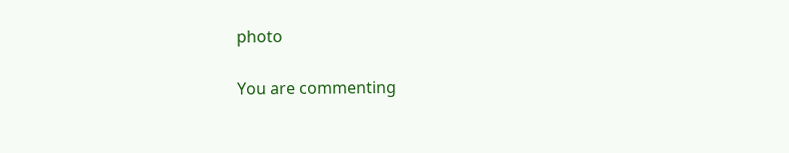photo

You are commenting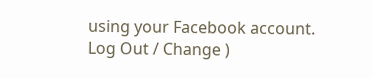using your Facebook account. Log Out / Change )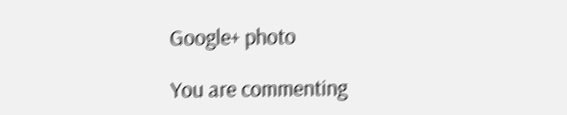Google+ photo

You are commenting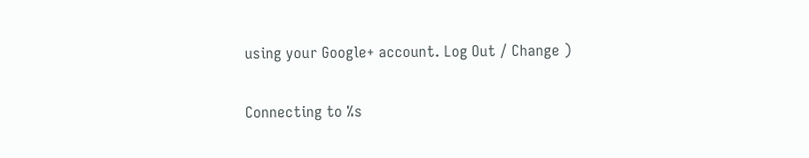using your Google+ account. Log Out / Change )

Connecting to %s